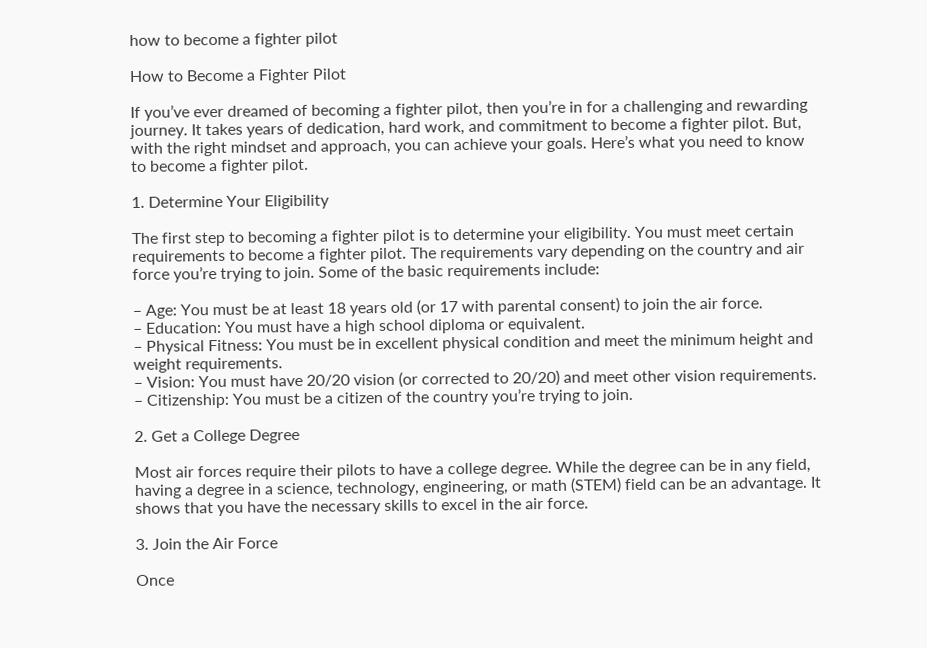how to become a fighter pilot

How to Become a Fighter Pilot

If you’ve ever dreamed of becoming a fighter pilot, then you’re in for a challenging and rewarding journey. It takes years of dedication, hard work, and commitment to become a fighter pilot. But, with the right mindset and approach, you can achieve your goals. Here’s what you need to know to become a fighter pilot.

1. Determine Your Eligibility

The first step to becoming a fighter pilot is to determine your eligibility. You must meet certain requirements to become a fighter pilot. The requirements vary depending on the country and air force you’re trying to join. Some of the basic requirements include:

– Age: You must be at least 18 years old (or 17 with parental consent) to join the air force.
– Education: You must have a high school diploma or equivalent.
– Physical Fitness: You must be in excellent physical condition and meet the minimum height and weight requirements.
– Vision: You must have 20/20 vision (or corrected to 20/20) and meet other vision requirements.
– Citizenship: You must be a citizen of the country you’re trying to join.

2. Get a College Degree

Most air forces require their pilots to have a college degree. While the degree can be in any field, having a degree in a science, technology, engineering, or math (STEM) field can be an advantage. It shows that you have the necessary skills to excel in the air force.

3. Join the Air Force

Once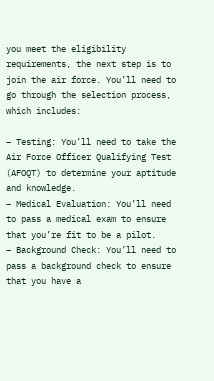you meet the eligibility requirements, the next step is to join the air force. You’ll need to go through the selection process, which includes:

– Testing: You’ll need to take the Air Force Officer Qualifying Test (AFOQT) to determine your aptitude and knowledge.
– Medical Evaluation: You’ll need to pass a medical exam to ensure that you’re fit to be a pilot.
– Background Check: You’ll need to pass a background check to ensure that you have a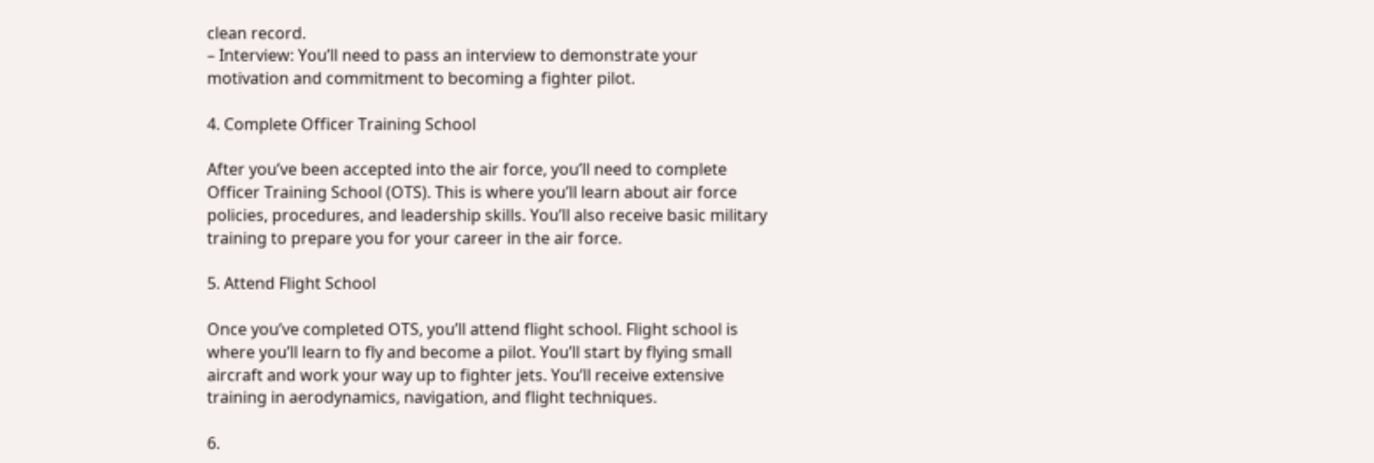clean record.
– Interview: You’ll need to pass an interview to demonstrate your motivation and commitment to becoming a fighter pilot.

4. Complete Officer Training School

After you’ve been accepted into the air force, you’ll need to complete Officer Training School (OTS). This is where you’ll learn about air force policies, procedures, and leadership skills. You’ll also receive basic military training to prepare you for your career in the air force.

5. Attend Flight School

Once you’ve completed OTS, you’ll attend flight school. Flight school is where you’ll learn to fly and become a pilot. You’ll start by flying small aircraft and work your way up to fighter jets. You’ll receive extensive training in aerodynamics, navigation, and flight techniques.

6.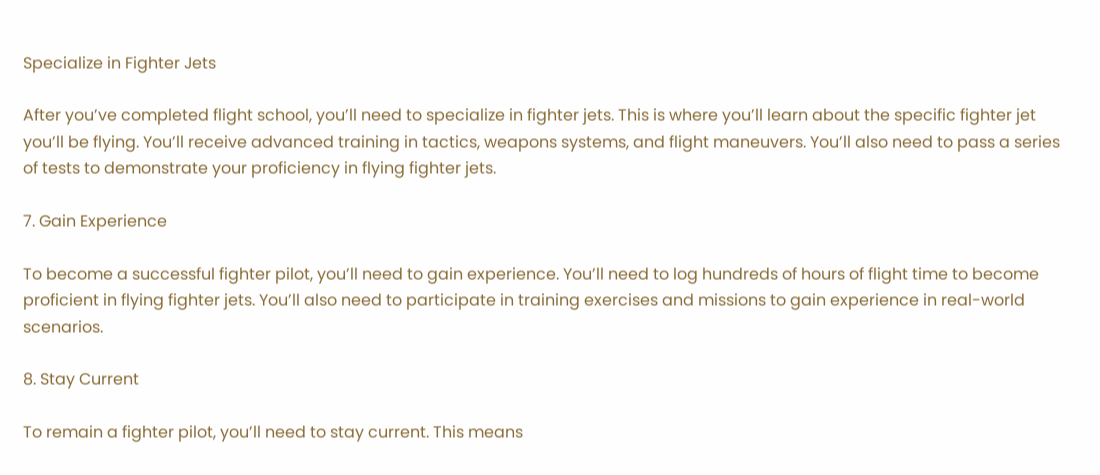Specialize in Fighter Jets

After you’ve completed flight school, you’ll need to specialize in fighter jets. This is where you’ll learn about the specific fighter jet you’ll be flying. You’ll receive advanced training in tactics, weapons systems, and flight maneuvers. You’ll also need to pass a series of tests to demonstrate your proficiency in flying fighter jets.

7. Gain Experience

To become a successful fighter pilot, you’ll need to gain experience. You’ll need to log hundreds of hours of flight time to become proficient in flying fighter jets. You’ll also need to participate in training exercises and missions to gain experience in real-world scenarios.

8. Stay Current

To remain a fighter pilot, you’ll need to stay current. This means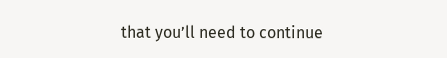that you’ll need to continue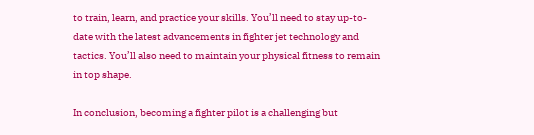to train, learn, and practice your skills. You’ll need to stay up-to-date with the latest advancements in fighter jet technology and tactics. You’ll also need to maintain your physical fitness to remain in top shape.

In conclusion, becoming a fighter pilot is a challenging but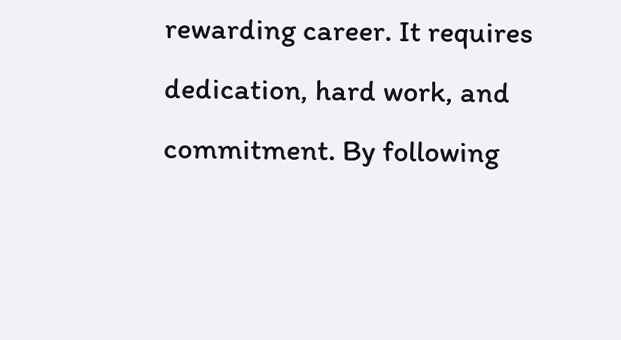rewarding career. It requires dedication, hard work, and commitment. By following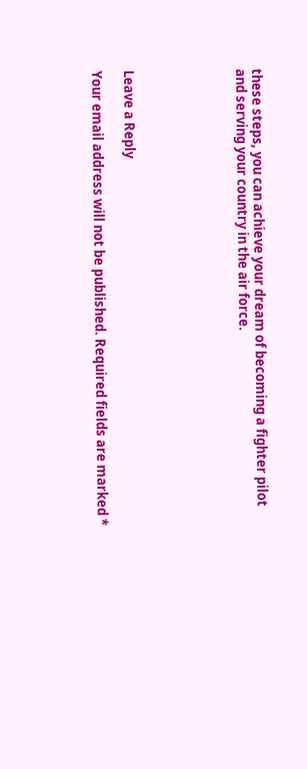these steps, you can achieve your dream of becoming a fighter pilot and serving your country in the air force.






Leave a Reply

Your email address will not be published. Required fields are marked *